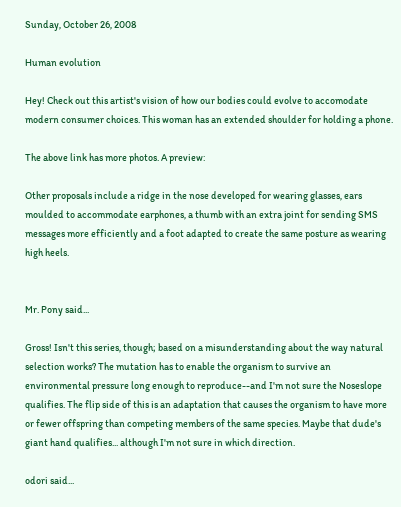Sunday, October 26, 2008

Human evolution

Hey! Check out this artist's vision of how our bodies could evolve to accomodate modern consumer choices. This woman has an extended shoulder for holding a phone.

The above link has more photos. A preview:

Other proposals include a ridge in the nose developed for wearing glasses, ears moulded to accommodate earphones, a thumb with an extra joint for sending SMS messages more efficiently and a foot adapted to create the same posture as wearing high heels.


Mr. Pony said...

Gross! Isn't this series, though; based on a misunderstanding about the way natural selection works? The mutation has to enable the organism to survive an environmental pressure long enough to reproduce--and I'm not sure the Noseslope qualifies. The flip side of this is an adaptation that causes the organism to have more or fewer offspring than competing members of the same species. Maybe that dude's giant hand qualifies... although I'm not sure in which direction.

odori said...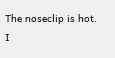The noseclip is hot. I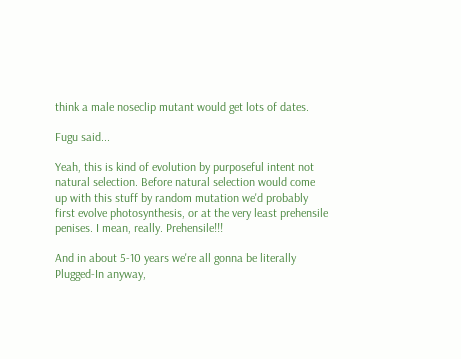think a male noseclip mutant would get lots of dates.

Fugu said...

Yeah, this is kind of evolution by purposeful intent not natural selection. Before natural selection would come up with this stuff by random mutation we'd probably first evolve photosynthesis, or at the very least prehensile penises. I mean, really. Prehensile!!!

And in about 5-10 years we're all gonna be literally Plugged-In anyway,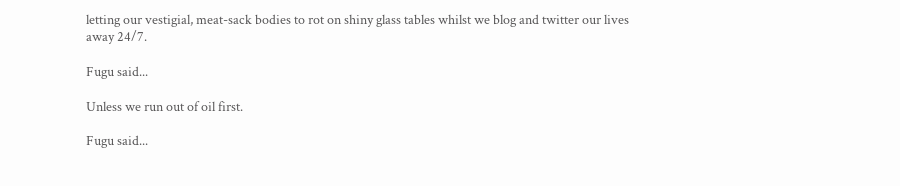letting our vestigial, meat-sack bodies to rot on shiny glass tables whilst we blog and twitter our lives away 24/7.

Fugu said...

Unless we run out of oil first.

Fugu said...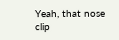Yeah, that nose clip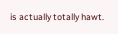is actually totally hawt.